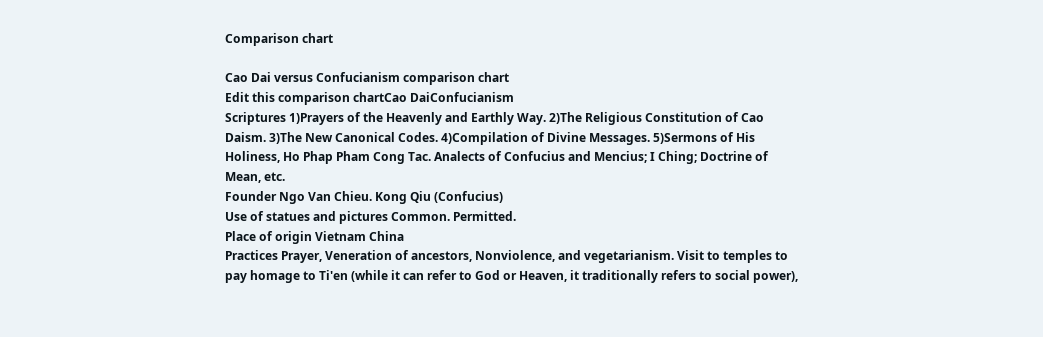Comparison chart

Cao Dai versus Confucianism comparison chart
Edit this comparison chartCao DaiConfucianism
Scriptures 1)Prayers of the Heavenly and Earthly Way. 2)The Religious Constitution of Cao Daism. 3)The New Canonical Codes. 4)Compilation of Divine Messages. 5)Sermons of His Holiness, Ho Phap Pham Cong Tac. Analects of Confucius and Mencius; I Ching; Doctrine of Mean, etc.
Founder Ngo Van Chieu. Kong Qiu (Confucius)
Use of statues and pictures Common. Permitted.
Place of origin Vietnam China
Practices Prayer, Veneration of ancestors, Nonviolence, and vegetarianism. Visit to temples to pay homage to Ti'en (while it can refer to God or Heaven, it traditionally refers to social power),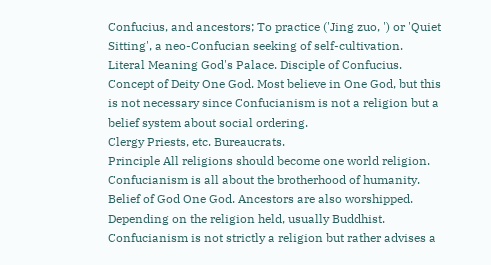Confucius, and ancestors; To practice ('Jing zuo, ') or 'Quiet Sitting', a neo-Confucian seeking of self-cultivation.
Literal Meaning God's Palace. Disciple of Confucius.
Concept of Deity One God. Most believe in One God, but this is not necessary since Confucianism is not a religion but a belief system about social ordering.
Clergy Priests, etc. Bureaucrats.
Principle All religions should become one world religion. Confucianism is all about the brotherhood of humanity.
Belief of God One God. Ancestors are also worshipped. Depending on the religion held, usually Buddhist. Confucianism is not strictly a religion but rather advises a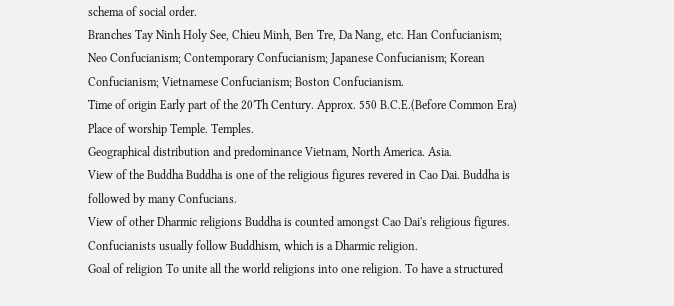schema of social order.
Branches Tay Ninh Holy See, Chieu Minh, Ben Tre, Da Nang, etc. Han Confucianism; Neo Confucianism; Contemporary Confucianism; Japanese Confucianism; Korean Confucianism; Vietnamese Confucianism; Boston Confucianism.
Time of origin Early part of the 20'Th Century. Approx. 550 B.C.E.(Before Common Era)
Place of worship Temple. Temples.
Geographical distribution and predominance Vietnam, North America. Asia.
View of the Buddha Buddha is one of the religious figures revered in Cao Dai. Buddha is followed by many Confucians.
View of other Dharmic religions Buddha is counted amongst Cao Dai's religious figures. Confucianists usually follow Buddhism, which is a Dharmic religion.
Goal of religion To unite all the world religions into one religion. To have a structured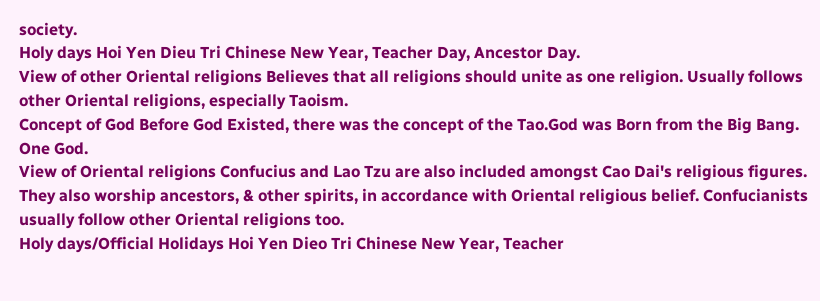society.
Holy days Hoi Yen Dieu Tri Chinese New Year, Teacher Day, Ancestor Day.
View of other Oriental religions Believes that all religions should unite as one religion. Usually follows other Oriental religions, especially Taoism.
Concept of God Before God Existed, there was the concept of the Tao.God was Born from the Big Bang. One God.
View of Oriental religions Confucius and Lao Tzu are also included amongst Cao Dai's religious figures. They also worship ancestors, & other spirits, in accordance with Oriental religious belief. Confucianists usually follow other Oriental religions too.
Holy days/Official Holidays Hoi Yen Dieo Tri Chinese New Year, Teacher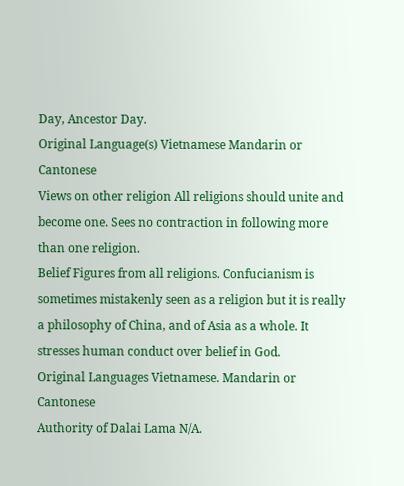Day, Ancestor Day.
Original Language(s) Vietnamese Mandarin or Cantonese
Views on other religion All religions should unite and become one. Sees no contraction in following more than one religion.
Belief Figures from all religions. Confucianism is sometimes mistakenly seen as a religion but it is really a philosophy of China, and of Asia as a whole. It stresses human conduct over belief in God.
Original Languages Vietnamese. Mandarin or Cantonese
Authority of Dalai Lama N/A.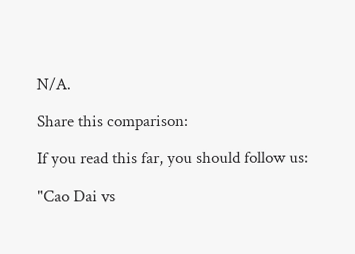N/A.

Share this comparison:

If you read this far, you should follow us:

"Cao Dai vs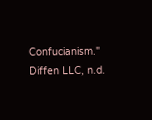Confucianism." Diffen LLC, n.d.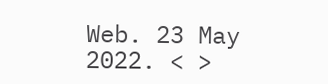Web. 23 May 2022. < >